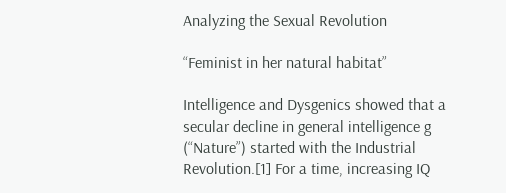Analyzing the Sexual Revolution

“Feminist in her natural habitat”

Intelligence and Dysgenics showed that a secular decline in general intelligence g (“Nature”) started with the Industrial Revolution.[1] For a time, increasing IQ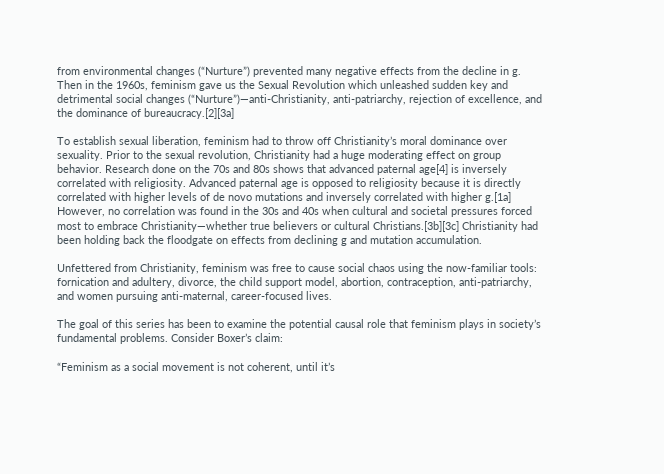from environmental changes (“Nurture”) prevented many negative effects from the decline in g. Then in the 1960s, feminism gave us the Sexual Revolution which unleashed sudden key and detrimental social changes (“Nurture”)—anti-Christianity, anti-patriarchy, rejection of excellence, and the dominance of bureaucracy.[2][3a]

To establish sexual liberation, feminism had to throw off Christianity’s moral dominance over sexuality. Prior to the sexual revolution, Christianity had a huge moderating effect on group behavior. Research done on the 70s and 80s shows that advanced paternal age[4] is inversely correlated with religiosity. Advanced paternal age is opposed to religiosity because it is directly correlated with higher levels of de novo mutations and inversely correlated with higher g.[1a] However, no correlation was found in the 30s and 40s when cultural and societal pressures forced most to embrace Christianity—whether true believers or cultural Christians.[3b][3c] Christianity had been holding back the floodgate on effects from declining g and mutation accumulation.

Unfettered from Christianity, feminism was free to cause social chaos using the now-familiar tools: fornication and adultery, divorce, the child support model, abortion, contraception, anti-patriarchy, and women pursuing anti-maternal, career-focused lives.

The goal of this series has been to examine the potential causal role that feminism plays in society’s fundamental problems. Consider Boxer’s claim:

“Feminism as a social movement is not coherent, until it’s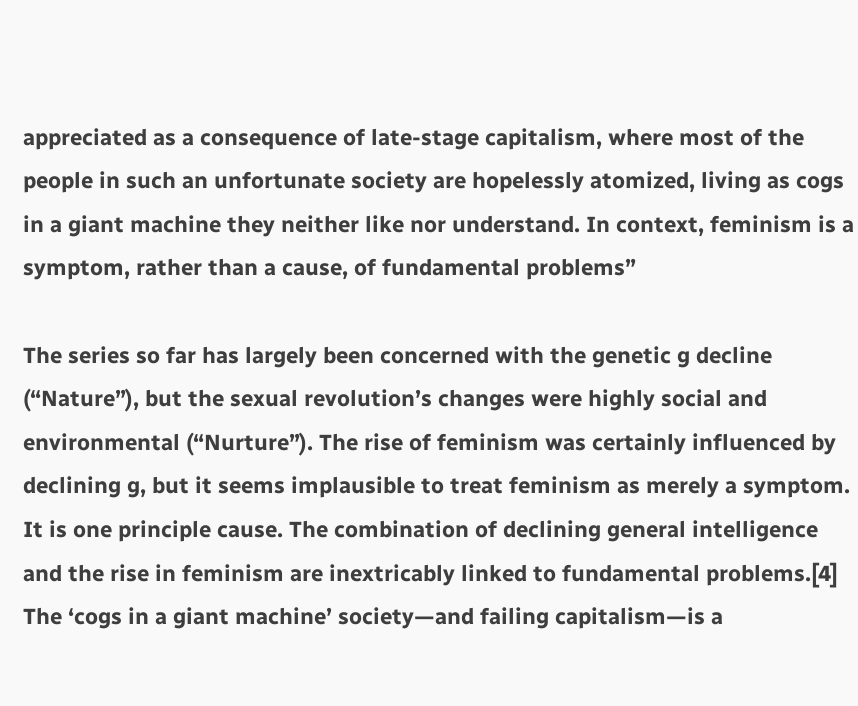appreciated as a consequence of late-stage capitalism, where most of the people in such an unfortunate society are hopelessly atomized, living as cogs in a giant machine they neither like nor understand. In context, feminism is a symptom, rather than a cause, of fundamental problems”

The series so far has largely been concerned with the genetic g decline (“Nature”), but the sexual revolution’s changes were highly social and environmental (“Nurture”). The rise of feminism was certainly influenced by declining g, but it seems implausible to treat feminism as merely a symptom. It is one principle cause. The combination of declining general intelligence and the rise in feminism are inextricably linked to fundamental problems.[4] The ‘cogs in a giant machine’ society—and failing capitalism—is a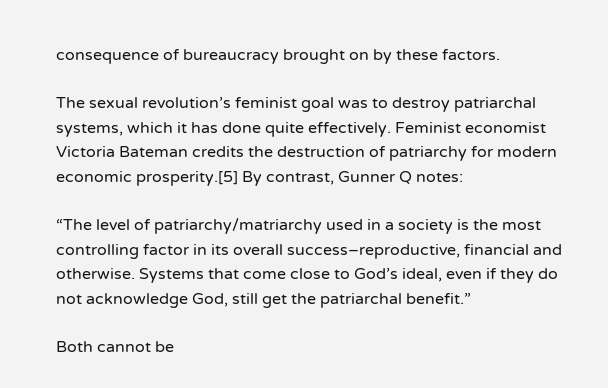consequence of bureaucracy brought on by these factors.

The sexual revolution’s feminist goal was to destroy patriarchal systems, which it has done quite effectively. Feminist economist Victoria Bateman credits the destruction of patriarchy for modern economic prosperity.[5] By contrast, Gunner Q notes:

“The level of patriarchy/matriarchy used in a society is the most controlling factor in its overall success–reproductive, financial and otherwise. Systems that come close to God’s ideal, even if they do not acknowledge God, still get the patriarchal benefit.”

Both cannot be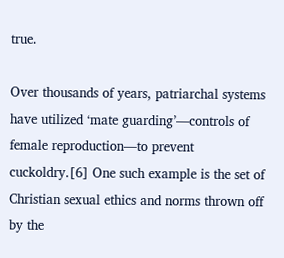true.

Over thousands of years, patriarchal systems have utilized ‘mate guarding’—controls of female reproduction—to prevent cuckoldry.[6] One such example is the set of Christian sexual ethics and norms thrown off by the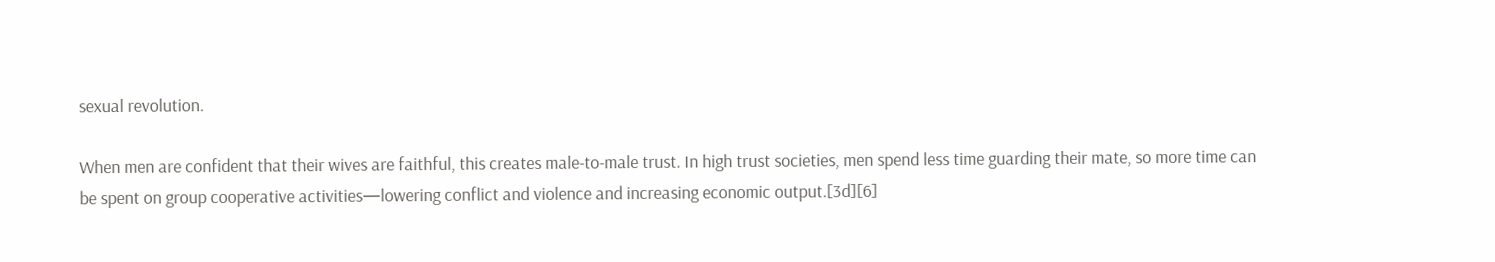sexual revolution.

When men are confident that their wives are faithful, this creates male-to-male trust. In high trust societies, men spend less time guarding their mate, so more time can be spent on group cooperative activities—lowering conflict and violence and increasing economic output.[3d][6]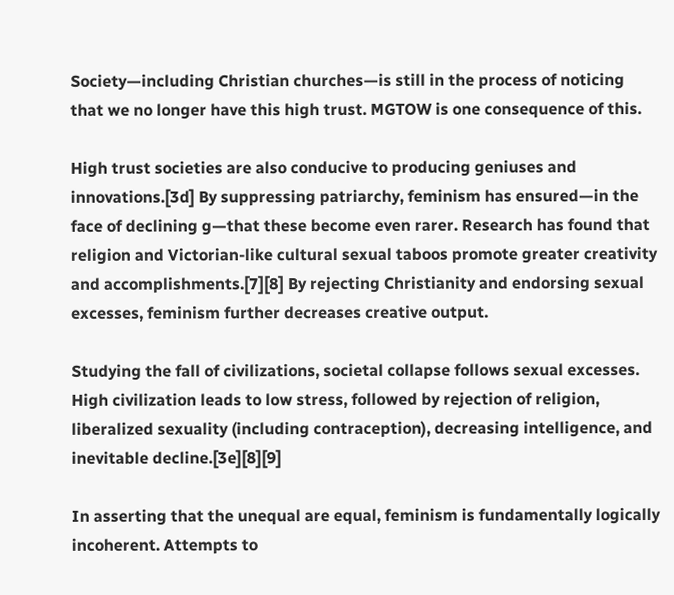Society—including Christian churches—is still in the process of noticing that we no longer have this high trust. MGTOW is one consequence of this.

High trust societies are also conducive to producing geniuses and innovations.[3d] By suppressing patriarchy, feminism has ensured—in the face of declining g—that these become even rarer. Research has found that religion and Victorian-like cultural sexual taboos promote greater creativity and accomplishments.[7][8] By rejecting Christianity and endorsing sexual excesses, feminism further decreases creative output.

Studying the fall of civilizations, societal collapse follows sexual excesses. High civilization leads to low stress, followed by rejection of religion, liberalized sexuality (including contraception), decreasing intelligence, and inevitable decline.[3e][8][9]

In asserting that the unequal are equal, feminism is fundamentally logically incoherent. Attempts to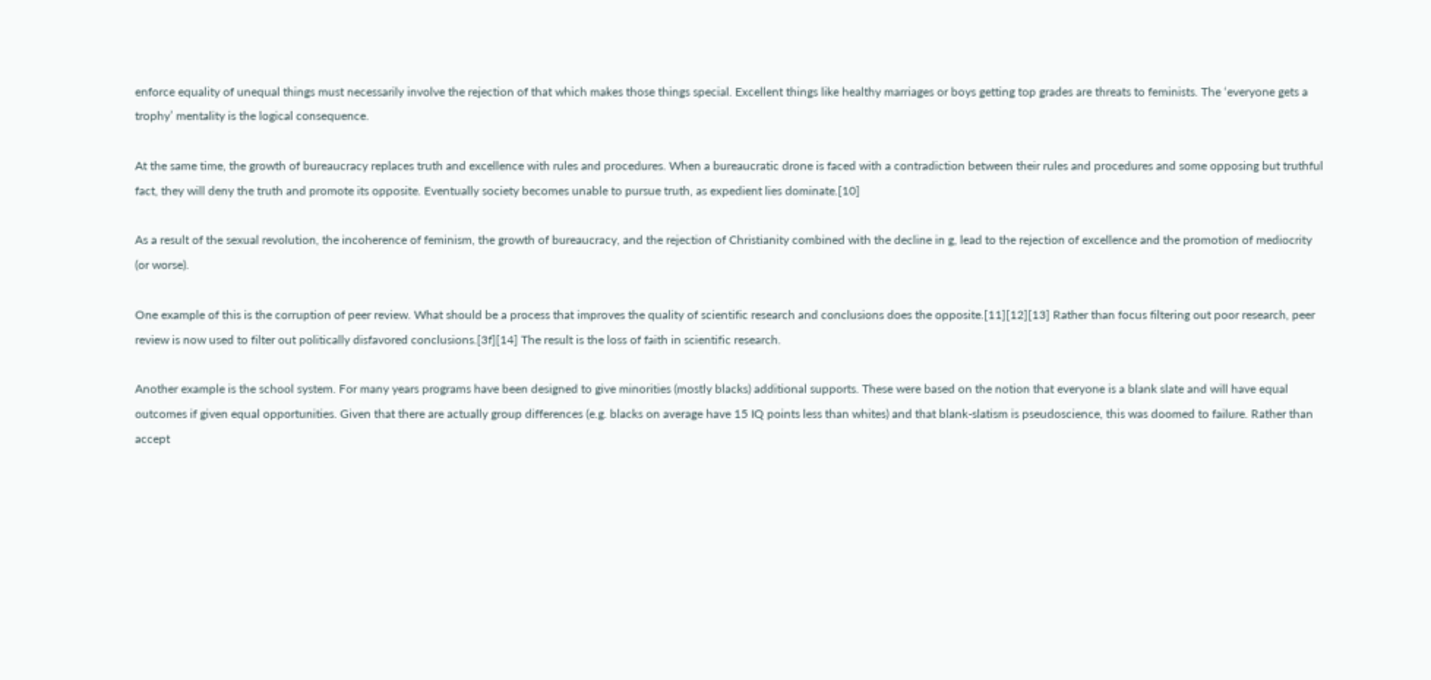enforce equality of unequal things must necessarily involve the rejection of that which makes those things special. Excellent things like healthy marriages or boys getting top grades are threats to feminists. The ‘everyone gets a trophy’ mentality is the logical consequence.

At the same time, the growth of bureaucracy replaces truth and excellence with rules and procedures. When a bureaucratic drone is faced with a contradiction between their rules and procedures and some opposing but truthful fact, they will deny the truth and promote its opposite. Eventually society becomes unable to pursue truth, as expedient lies dominate.[10]

As a result of the sexual revolution, the incoherence of feminism, the growth of bureaucracy, and the rejection of Christianity combined with the decline in g, lead to the rejection of excellence and the promotion of mediocrity (or worse).

One example of this is the corruption of peer review. What should be a process that improves the quality of scientific research and conclusions does the opposite.[11][12][13] Rather than focus filtering out poor research, peer review is now used to filter out politically disfavored conclusions.[3f][14] The result is the loss of faith in scientific research.

Another example is the school system. For many years programs have been designed to give minorities (mostly blacks) additional supports. These were based on the notion that everyone is a blank slate and will have equal outcomes if given equal opportunities. Given that there are actually group differences (e.g. blacks on average have 15 IQ points less than whites) and that blank-slatism is pseudoscience, this was doomed to failure. Rather than accept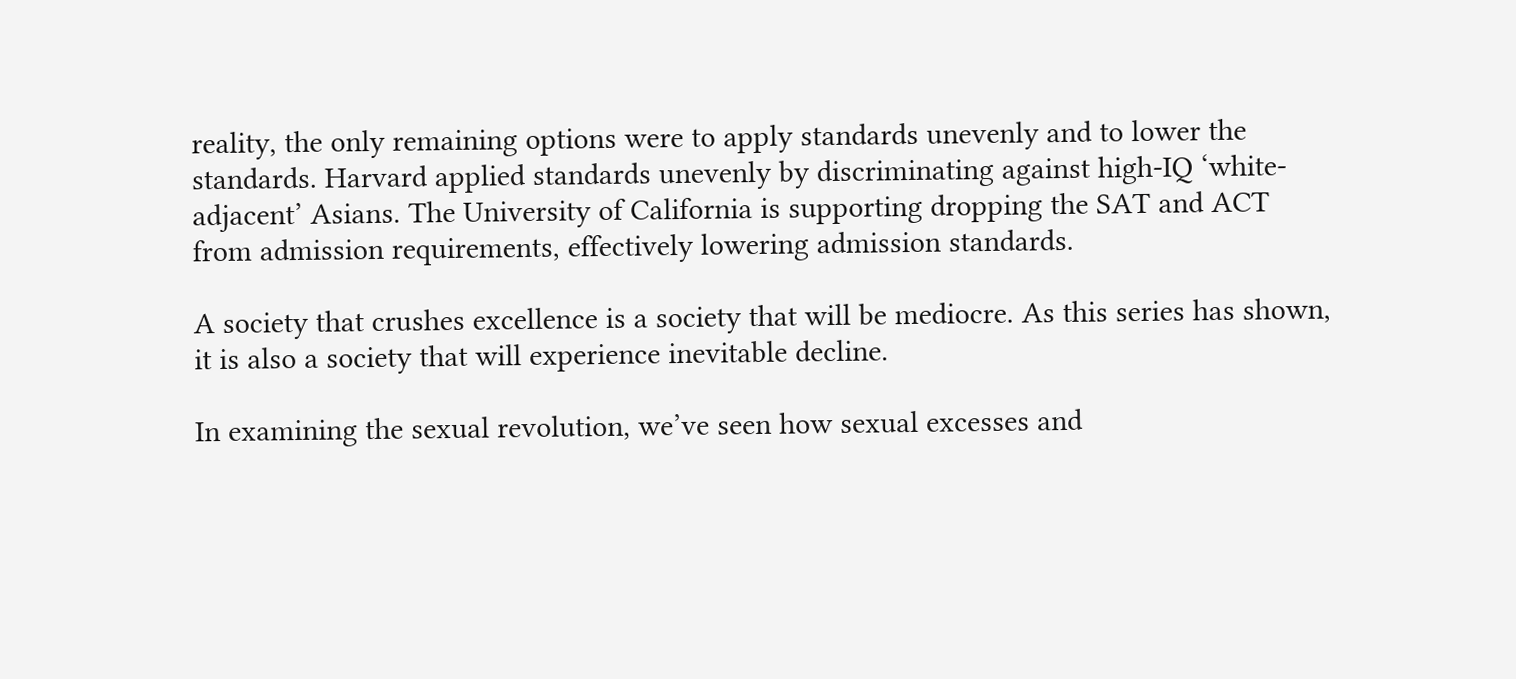reality, the only remaining options were to apply standards unevenly and to lower the standards. Harvard applied standards unevenly by discriminating against high-IQ ‘white-adjacent’ Asians. The University of California is supporting dropping the SAT and ACT from admission requirements, effectively lowering admission standards.

A society that crushes excellence is a society that will be mediocre. As this series has shown, it is also a society that will experience inevitable decline.

In examining the sexual revolution, we’ve seen how sexual excesses and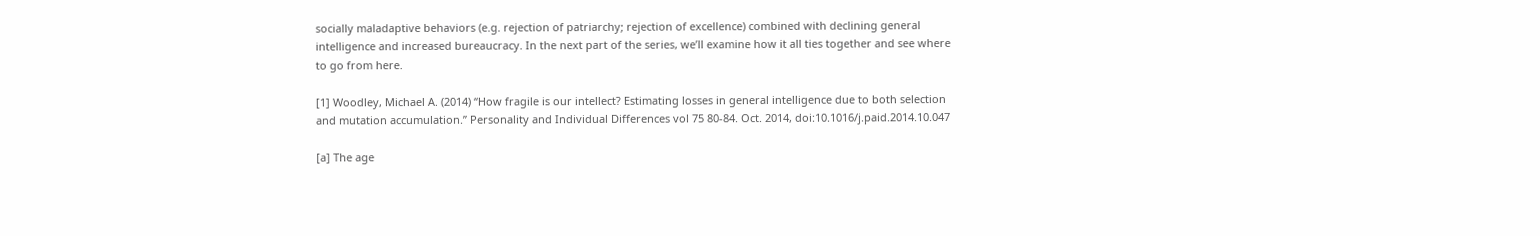socially maladaptive behaviors (e.g. rejection of patriarchy; rejection of excellence) combined with declining general intelligence and increased bureaucracy. In the next part of the series, we’ll examine how it all ties together and see where to go from here.

[1] Woodley, Michael A. (2014) “How fragile is our intellect? Estimating losses in general intelligence due to both selection and mutation accumulation.” Personality and Individual Differences vol 75 80-84. Oct. 2014, doi:10.1016/j.paid.2014.10.047

[a] The age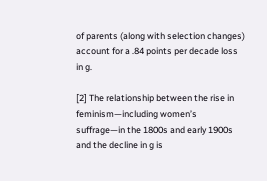of parents (along with selection changes) account for a .84 points per decade loss in g.

[2] The relationship between the rise in feminism—including women’s suffrage—in the 1800s and early 1900s and the decline in g is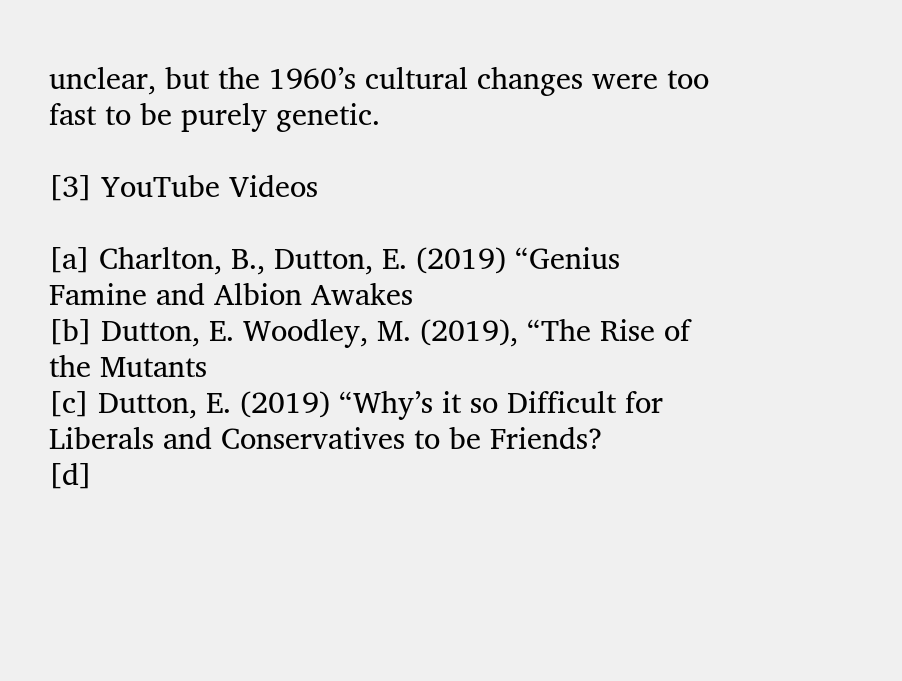unclear, but the 1960’s cultural changes were too fast to be purely genetic.

[3] YouTube Videos

[a] Charlton, B., Dutton, E. (2019) “Genius Famine and Albion Awakes
[b] Dutton, E. Woodley, M. (2019), “The Rise of the Mutants
[c] Dutton, E. (2019) “Why’s it so Difficult for Liberals and Conservatives to be Friends?
[d]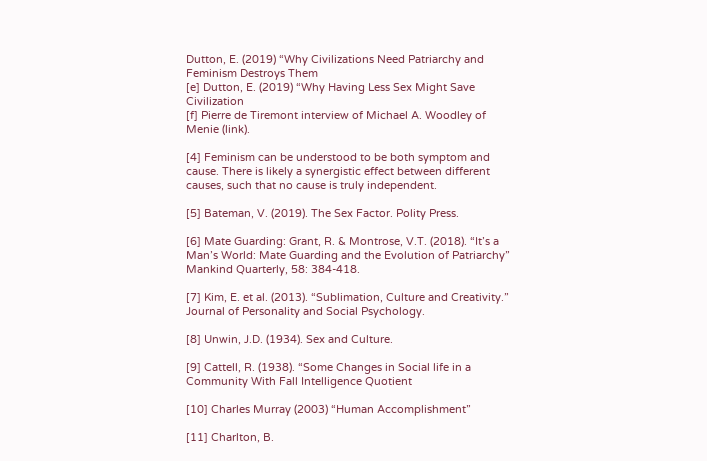Dutton, E. (2019) “Why Civilizations Need Patriarchy and Feminism Destroys Them
[e] Dutton, E. (2019) “Why Having Less Sex Might Save Civilization
[f] Pierre de Tiremont interview of Michael A. Woodley of Menie (link).

[4] Feminism can be understood to be both symptom and cause. There is likely a synergistic effect between different causes, such that no cause is truly independent.

[5] Bateman, V. (2019). The Sex Factor. Polity Press.

[6] Mate Guarding: Grant, R. & Montrose, V.T. (2018). “It’s a Man’s World: Mate Guarding and the Evolution of Patriarchy” Mankind Quarterly, 58: 384-418.

[7] Kim, E. et al. (2013). “Sublimation, Culture and Creativity.” Journal of Personality and Social Psychology.

[8] Unwin, J.D. (1934). Sex and Culture.

[9] Cattell, R. (1938). “Some Changes in Social life in a Community With Fall Intelligence Quotient

[10] Charles Murray (2003) “Human Accomplishment”

[11] Charlton, B.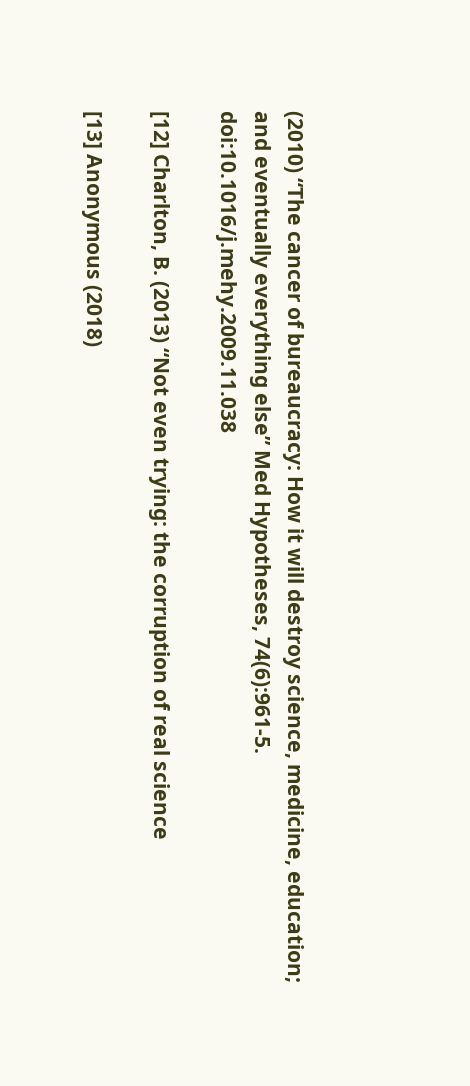(2010) “The cancer of bureaucracy: How it will destroy science, medicine, education; and eventually everything else” Med Hypotheses, 74(6):961-5. doi:10.1016/j.mehy.2009.11.038

[12] Charlton, B. (2013) “Not even trying: the corruption of real science

[13] Anonymous (2018)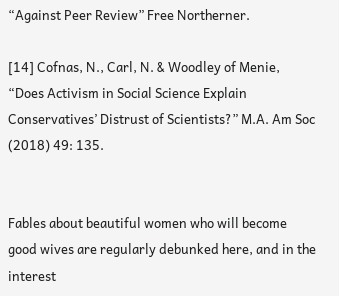“Against Peer Review” Free Northerner.

[14] Cofnas, N., Carl, N. & Woodley of Menie, “Does Activism in Social Science Explain Conservatives’ Distrust of Scientists?” M.A. Am Soc (2018) 49: 135.


Fables about beautiful women who will become good wives are regularly debunked here, and in the interest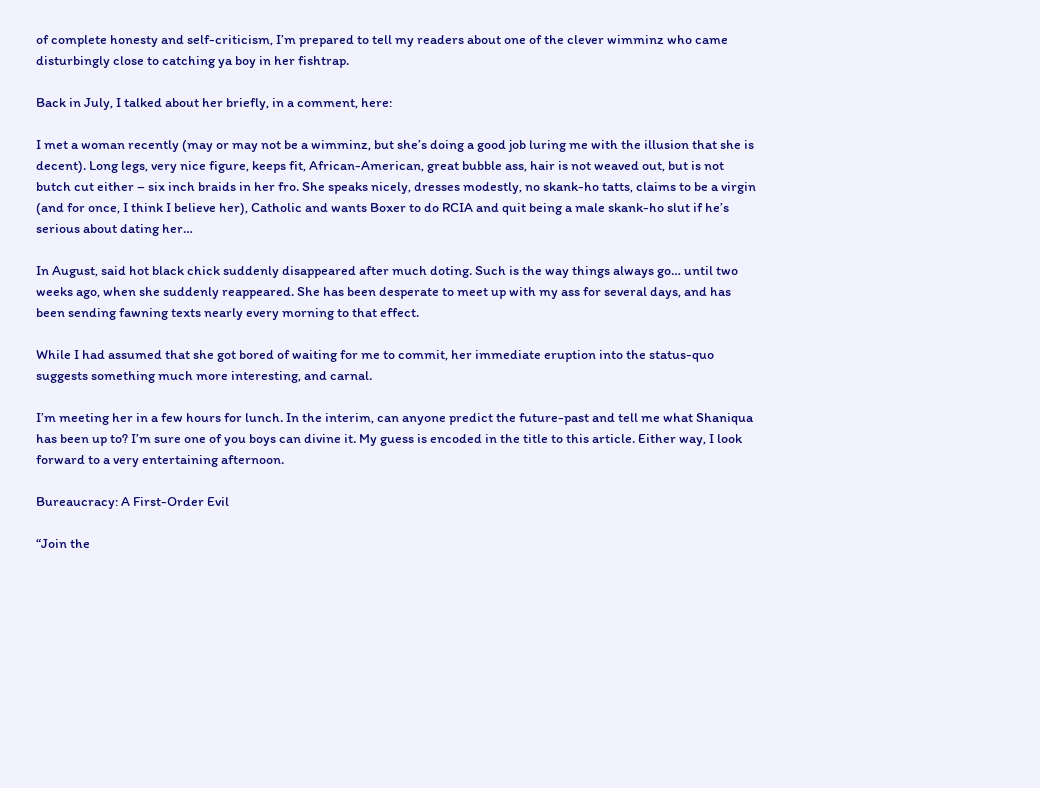of complete honesty and self-criticism, I’m prepared to tell my readers about one of the clever wimminz who came disturbingly close to catching ya boy in her fishtrap.

Back in July, I talked about her briefly, in a comment, here:

I met a woman recently (may or may not be a wimminz, but she’s doing a good job luring me with the illusion that she is decent). Long legs, very nice figure, keeps fit, African-American, great bubble ass, hair is not weaved out, but is not butch cut either – six inch braids in her fro. She speaks nicely, dresses modestly, no skank-ho tatts, claims to be a virgin (and for once, I think I believe her), Catholic and wants Boxer to do RCIA and quit being a male skank-ho slut if he’s serious about dating her…

In August, said hot black chick suddenly disappeared after much doting. Such is the way things always go… until two weeks ago, when she suddenly reappeared. She has been desperate to meet up with my ass for several days, and has been sending fawning texts nearly every morning to that effect.

While I had assumed that she got bored of waiting for me to commit, her immediate eruption into the status-quo suggests something much more interesting, and carnal.

I’m meeting her in a few hours for lunch. In the interim, can anyone predict the future-past and tell me what Shaniqua has been up to? I’m sure one of you boys can divine it. My guess is encoded in the title to this article. Either way, I look forward to a very entertaining afternoon.

Bureaucracy: A First-Order Evil

“Join the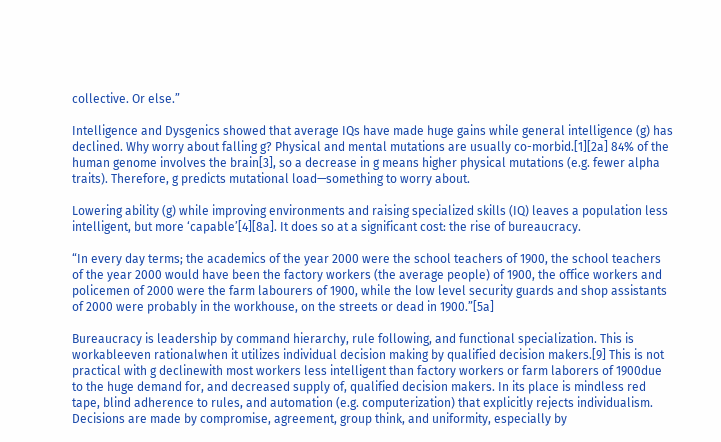collective. Or else.”

Intelligence and Dysgenics showed that average IQs have made huge gains while general intelligence (g) has declined. Why worry about falling g? Physical and mental mutations are usually co-morbid.[1][2a] 84% of the human genome involves the brain[3], so a decrease in g means higher physical mutations (e.g. fewer alpha traits). Therefore, g predicts mutational load—something to worry about.

Lowering ability (g) while improving environments and raising specialized skills (IQ) leaves a population less intelligent, but more ‘capable’[4][8a]. It does so at a significant cost: the rise of bureaucracy.

“In every day terms; the academics of the year 2000 were the school teachers of 1900, the school teachers of the year 2000 would have been the factory workers (the average people) of 1900, the office workers and policemen of 2000 were the farm labourers of 1900, while the low level security guards and shop assistants of 2000 were probably in the workhouse, on the streets or dead in 1900.”[5a]

Bureaucracy is leadership by command hierarchy, rule following, and functional specialization. This is workableeven rationalwhen it utilizes individual decision making by qualified decision makers.[9] This is not practical with g declinewith most workers less intelligent than factory workers or farm laborers of 1900due to the huge demand for, and decreased supply of, qualified decision makers. In its place is mindless red tape, blind adherence to rules, and automation (e.g. computerization) that explicitly rejects individualism. Decisions are made by compromise, agreement, group think, and uniformity, especially by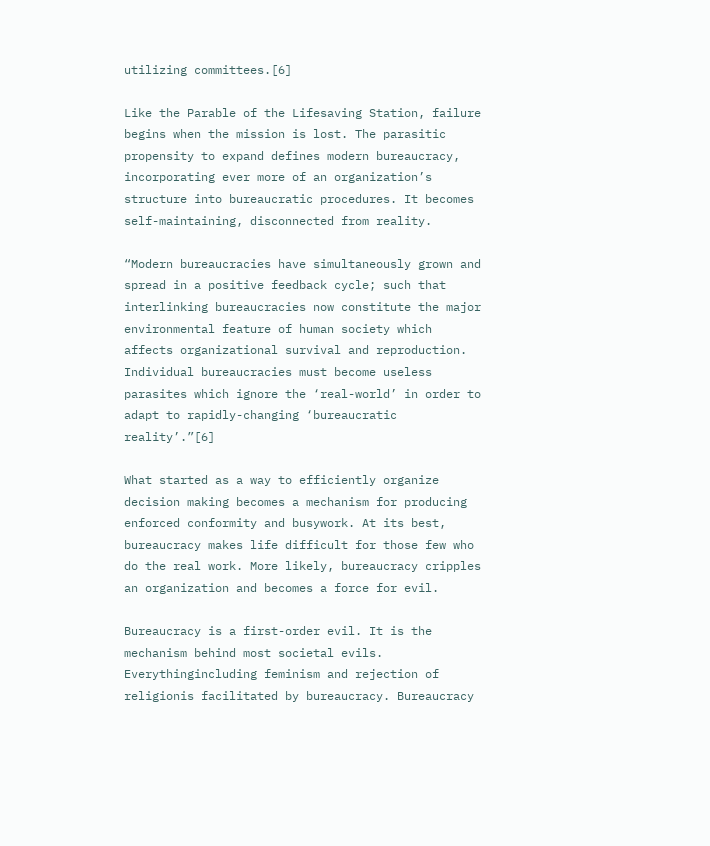utilizing committees.[6]

Like the Parable of the Lifesaving Station, failure begins when the mission is lost. The parasitic propensity to expand defines modern bureaucracy, incorporating ever more of an organization’s structure into bureaucratic procedures. It becomes self-maintaining, disconnected from reality.

“Modern bureaucracies have simultaneously grown and spread in a positive feedback cycle; such that interlinking bureaucracies now constitute the major environmental feature of human society which affects organizational survival and reproduction. Individual bureaucracies must become useless parasites which ignore the ‘real-world’ in order to adapt to rapidly-changing ‘bureaucratic reality’.”[6]

What started as a way to efficiently organize decision making becomes a mechanism for producing enforced conformity and busywork. At its best, bureaucracy makes life difficult for those few who do the real work. More likely, bureaucracy cripples an organization and becomes a force for evil.

Bureaucracy is a first-order evil. It is the mechanism behind most societal evils. Everythingincluding feminism and rejection of religionis facilitated by bureaucracy. Bureaucracy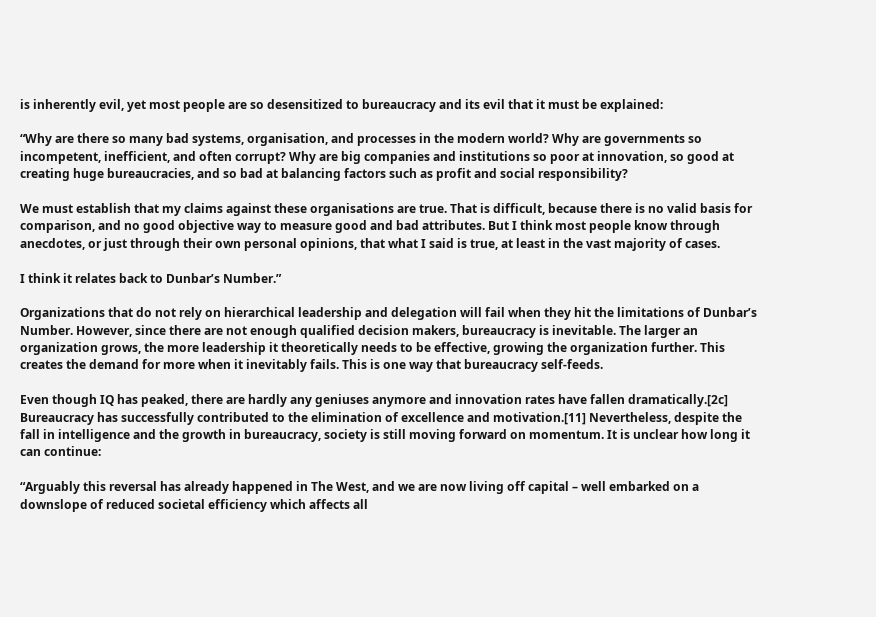is inherently evil, yet most people are so desensitized to bureaucracy and its evil that it must be explained:

“Why are there so many bad systems, organisation, and processes in the modern world? Why are governments so incompetent, inefficient, and often corrupt? Why are big companies and institutions so poor at innovation, so good at creating huge bureaucracies, and so bad at balancing factors such as profit and social responsibility?

We must establish that my claims against these organisations are true. That is difficult, because there is no valid basis for comparison, and no good objective way to measure good and bad attributes. But I think most people know through anecdotes, or just through their own personal opinions, that what I said is true, at least in the vast majority of cases.

I think it relates back to Dunbar’s Number.”

Organizations that do not rely on hierarchical leadership and delegation will fail when they hit the limitations of Dunbar’s Number. However, since there are not enough qualified decision makers, bureaucracy is inevitable. The larger an organization grows, the more leadership it theoretically needs to be effective, growing the organization further. This creates the demand for more when it inevitably fails. This is one way that bureaucracy self-feeds.

Even though IQ has peaked, there are hardly any geniuses anymore and innovation rates have fallen dramatically.[2c] Bureaucracy has successfully contributed to the elimination of excellence and motivation.[11] Nevertheless, despite the fall in intelligence and the growth in bureaucracy, society is still moving forward on momentum. It is unclear how long it can continue:

“Arguably this reversal has already happened in The West, and we are now living off capital – well embarked on a downslope of reduced societal efficiency which affects all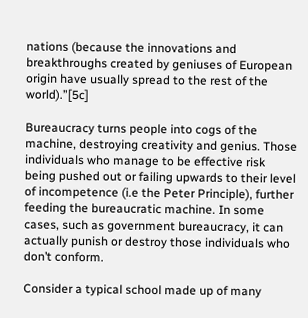nations (because the innovations and breakthroughs created by geniuses of European origin have usually spread to the rest of the world).”[5c]

Bureaucracy turns people into cogs of the machine, destroying creativity and genius. Those individuals who manage to be effective risk being pushed out or failing upwards to their level of incompetence (i.e the Peter Principle), further feeding the bureaucratic machine. In some cases, such as government bureaucracy, it can actually punish or destroy those individuals who don’t conform.

Consider a typical school made up of many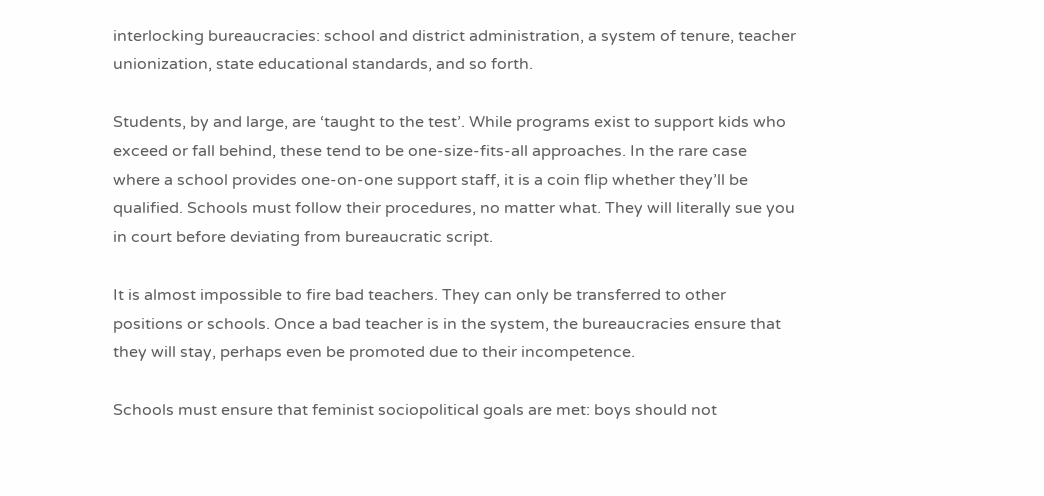interlocking bureaucracies: school and district administration, a system of tenure, teacher unionization, state educational standards, and so forth.

Students, by and large, are ‘taught to the test’. While programs exist to support kids who exceed or fall behind, these tend to be one-size-fits-all approaches. In the rare case where a school provides one-on-one support staff, it is a coin flip whether they’ll be qualified. Schools must follow their procedures, no matter what. They will literally sue you in court before deviating from bureaucratic script.

It is almost impossible to fire bad teachers. They can only be transferred to other positions or schools. Once a bad teacher is in the system, the bureaucracies ensure that they will stay, perhaps even be promoted due to their incompetence.

Schools must ensure that feminist sociopolitical goals are met: boys should not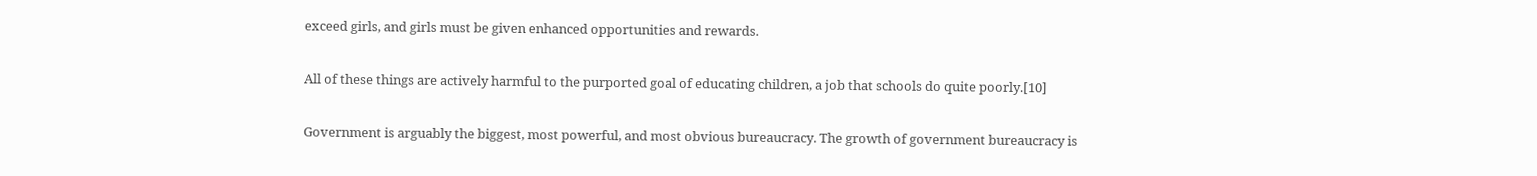exceed girls, and girls must be given enhanced opportunities and rewards.

All of these things are actively harmful to the purported goal of educating children, a job that schools do quite poorly.[10]

Government is arguably the biggest, most powerful, and most obvious bureaucracy. The growth of government bureaucracy is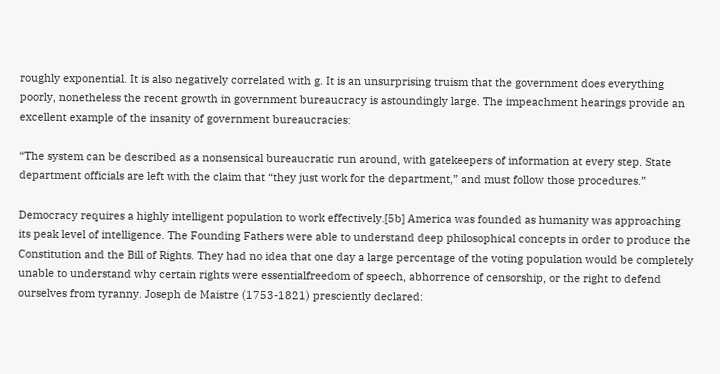roughly exponential. It is also negatively correlated with g. It is an unsurprising truism that the government does everything poorly, nonetheless the recent growth in government bureaucracy is astoundingly large. The impeachment hearings provide an excellent example of the insanity of government bureaucracies:

“The system can be described as a nonsensical bureaucratic run around, with gatekeepers of information at every step. State department officials are left with the claim that “they just work for the department,” and must follow those procedures.”

Democracy requires a highly intelligent population to work effectively.[5b] America was founded as humanity was approaching its peak level of intelligence. The Founding Fathers were able to understand deep philosophical concepts in order to produce the Constitution and the Bill of Rights. They had no idea that one day a large percentage of the voting population would be completely unable to understand why certain rights were essentialfreedom of speech, abhorrence of censorship, or the right to defend ourselves from tyranny. Joseph de Maistre (1753-1821) presciently declared: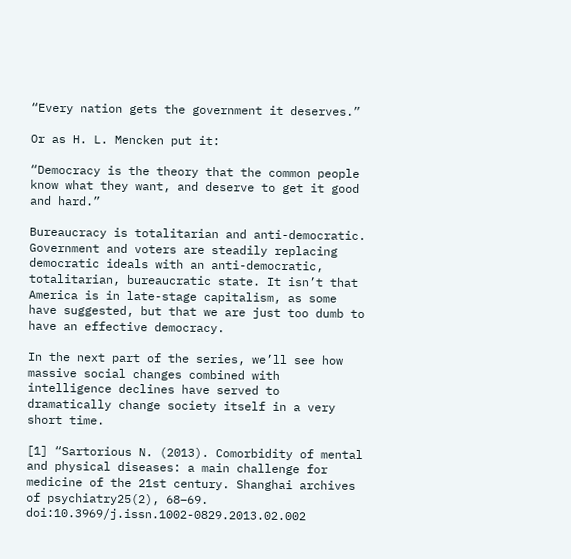“Every nation gets the government it deserves.”

Or as H. L. Mencken put it:

“Democracy is the theory that the common people know what they want, and deserve to get it good and hard.”

Bureaucracy is totalitarian and anti-democratic. Government and voters are steadily replacing democratic ideals with an anti-democratic, totalitarian, bureaucratic state. It isn’t that America is in late-stage capitalism, as some have suggested, but that we are just too dumb to have an effective democracy.

In the next part of the series, we’ll see how massive social changes combined with intelligence declines have served to dramatically change society itself in a very short time.

[1] “Sartorious N. (2013). Comorbidity of mental and physical diseases: a main challenge for medicine of the 21st century. Shanghai archives of psychiatry25(2), 68–69. doi:10.3969/j.issn.1002-0829.2013.02.002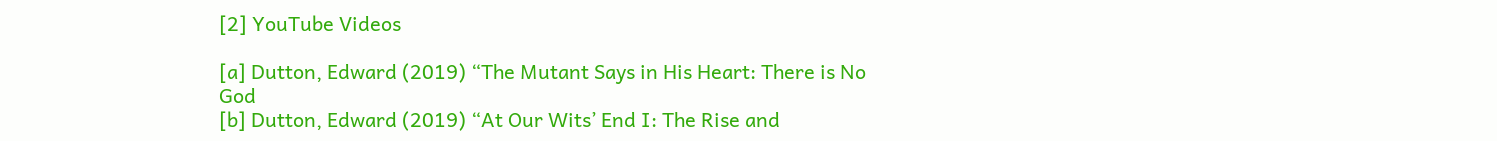[2] YouTube Videos

[a] Dutton, Edward (2019) “The Mutant Says in His Heart: There is No God
[b] Dutton, Edward (2019) “At Our Wits’ End I: The Rise and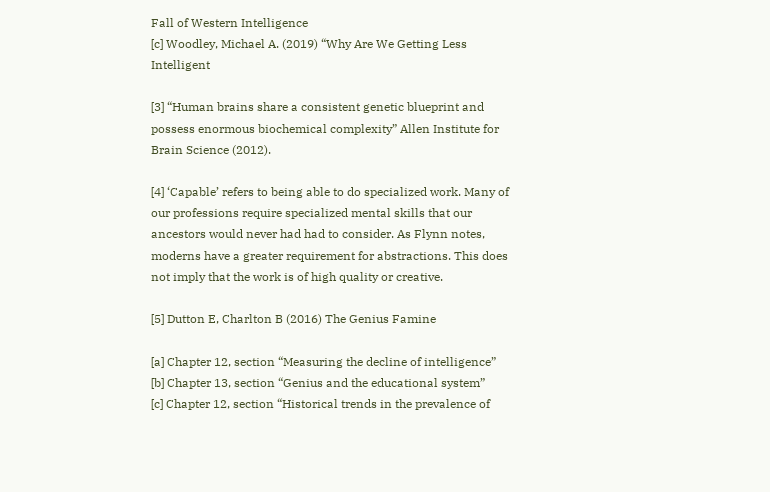Fall of Western Intelligence
[c] Woodley, Michael A. (2019) “Why Are We Getting Less Intelligent

[3] “Human brains share a consistent genetic blueprint and possess enormous biochemical complexity” Allen Institute for Brain Science (2012).

[4] ‘Capable’ refers to being able to do specialized work. Many of our professions require specialized mental skills that our ancestors would never had had to consider. As Flynn notes, moderns have a greater requirement for abstractions. This does not imply that the work is of high quality or creative.

[5] Dutton E, Charlton B (2016) The Genius Famine

[a] Chapter 12, section “Measuring the decline of intelligence”
[b] Chapter 13, section “Genius and the educational system”
[c] Chapter 12, section “Historical trends in the prevalence of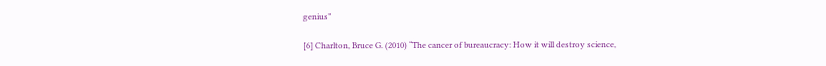genius”

[6] Charlton, Bruce G. (2010) “The cancer of bureaucracy: How it will destroy science,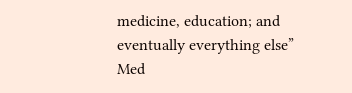medicine, education; and eventually everything else” Med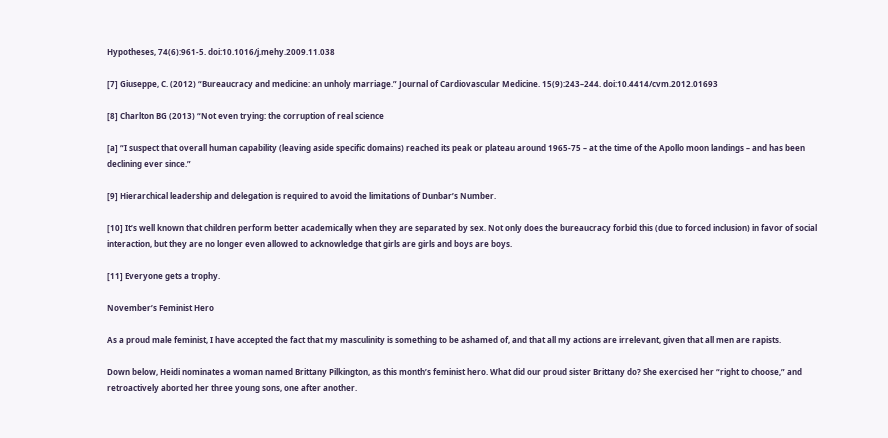Hypotheses, 74(6):961-5. doi:10.1016/j.mehy.2009.11.038

[7] Giuseppe, C. (2012) “Bureaucracy and medicine: an unholy marriage.” Journal of Cardiovascular Medicine. 15(9):243–244. doi:10.4414/cvm.2012.01693

[8] Charlton BG (2013) “Not even trying: the corruption of real science

[a] “I suspect that overall human capability (leaving aside specific domains) reached its peak or plateau around 1965-75 – at the time of the Apollo moon landings – and has been declining ever since.”

[9] Hierarchical leadership and delegation is required to avoid the limitations of Dunbar’s Number.

[10] It’s well known that children perform better academically when they are separated by sex. Not only does the bureaucracy forbid this (due to forced inclusion) in favor of social interaction, but they are no longer even allowed to acknowledge that girls are girls and boys are boys.

[11] Everyone gets a trophy.

November’s Feminist Hero

As a proud male feminist, I have accepted the fact that my masculinity is something to be ashamed of, and that all my actions are irrelevant, given that all men are rapists.

Down below, Heidi nominates a woman named Brittany Pilkington, as this month’s feminist hero. What did our proud sister Brittany do? She exercised her “right to choose,” and retroactively aborted her three young sons, one after another.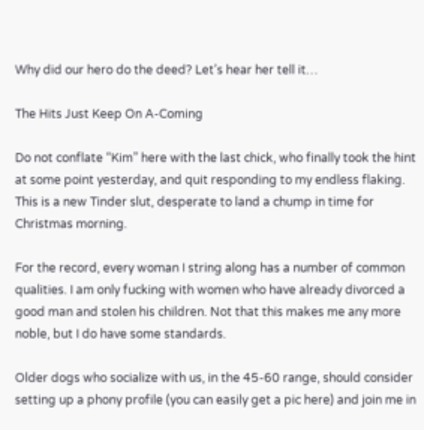Why did our hero do the deed? Let’s hear her tell it…

The Hits Just Keep On A-Coming

Do not conflate “Kim” here with the last chick, who finally took the hint at some point yesterday, and quit responding to my endless flaking. This is a new Tinder slut, desperate to land a chump in time for Christmas morning.

For the record, every woman I string along has a number of common qualities. I am only fucking with women who have already divorced a good man and stolen his children. Not that this makes me any more noble, but I do have some standards.

Older dogs who socialize with us, in the 45-60 range, should consider setting up a phony profile (you can easily get a pic here) and join me in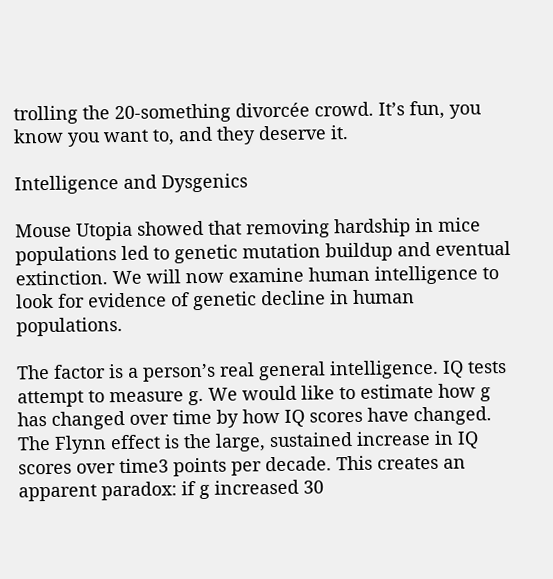trolling the 20-something divorcée crowd. It’s fun, you know you want to, and they deserve it.

Intelligence and Dysgenics

Mouse Utopia showed that removing hardship in mice populations led to genetic mutation buildup and eventual extinction. We will now examine human intelligence to look for evidence of genetic decline in human populations.

The factor is a person’s real general intelligence. IQ tests attempt to measure g. We would like to estimate how g has changed over time by how IQ scores have changed. The Flynn effect is the large, sustained increase in IQ scores over time3 points per decade. This creates an apparent paradox: if g increased 30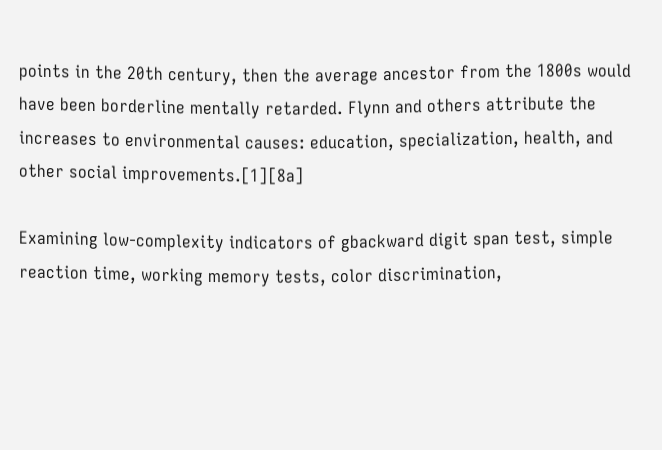points in the 20th century, then the average ancestor from the 1800s would have been borderline mentally retarded. Flynn and others attribute the increases to environmental causes: education, specialization, health, and other social improvements.[1][8a]

Examining low-complexity indicators of gbackward digit span test, simple reaction time, working memory tests, color discrimination,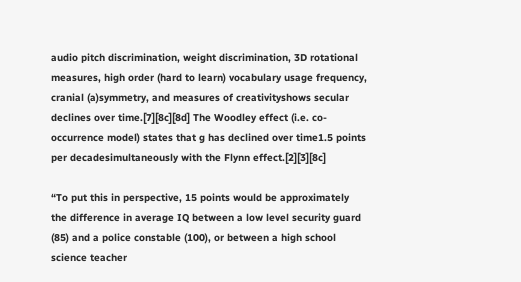audio pitch discrimination, weight discrimination, 3D rotational measures, high order (hard to learn) vocabulary usage frequency, cranial (a)symmetry, and measures of creativityshows secular declines over time.[7][8c][8d] The Woodley effect (i.e. co-occurrence model) states that g has declined over time1.5 points per decadesimultaneously with the Flynn effect.[2][3][8c]

“To put this in perspective, 15 points would be approximately the difference in average IQ between a low level security guard (85) and a police constable (100), or between a high school science teacher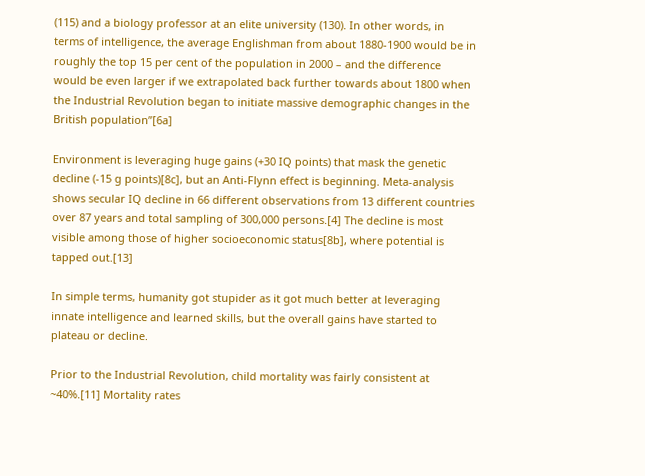(115) and a biology professor at an elite university (130). In other words, in terms of intelligence, the average Englishman from about 1880-1900 would be in roughly the top 15 per cent of the population in 2000 – and the difference would be even larger if we extrapolated back further towards about 1800 when the Industrial Revolution began to initiate massive demographic changes in the British population”[6a]

Environment is leveraging huge gains (+30 IQ points) that mask the genetic decline (-15 g points)[8c], but an Anti-Flynn effect is beginning. Meta-analysis shows secular IQ decline in 66 different observations from 13 different countries over 87 years and total sampling of 300,000 persons.[4] The decline is most visible among those of higher socioeconomic status[8b], where potential is tapped out.[13]

In simple terms, humanity got stupider as it got much better at leveraging innate intelligence and learned skills, but the overall gains have started to plateau or decline.

Prior to the Industrial Revolution, child mortality was fairly consistent at ~40%.[11] Mortality rates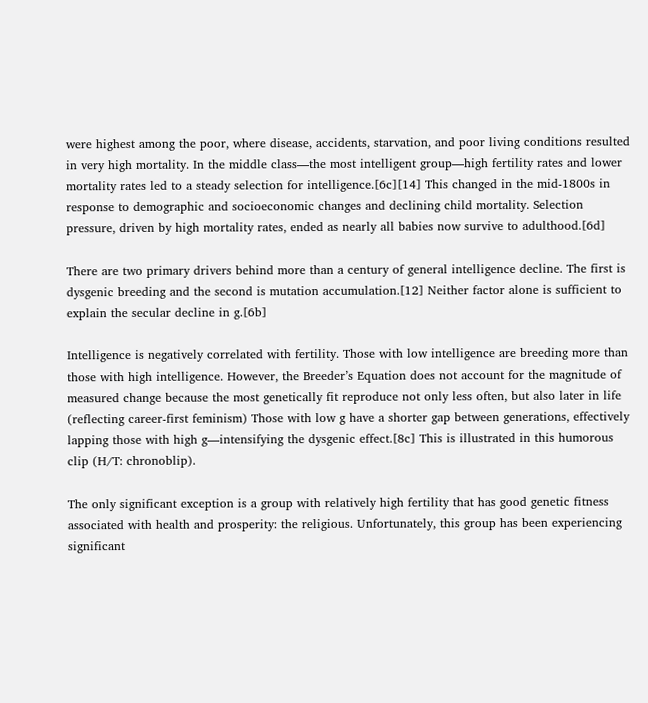were highest among the poor, where disease, accidents, starvation, and poor living conditions resulted in very high mortality. In the middle class—the most intelligent group—high fertility rates and lower mortality rates led to a steady selection for intelligence.[6c][14] This changed in the mid-1800s in response to demographic and socioeconomic changes and declining child mortality. Selection pressure, driven by high mortality rates, ended as nearly all babies now survive to adulthood.[6d]

There are two primary drivers behind more than a century of general intelligence decline. The first is dysgenic breeding and the second is mutation accumulation.[12] Neither factor alone is sufficient to explain the secular decline in g.[6b]

Intelligence is negatively correlated with fertility. Those with low intelligence are breeding more than those with high intelligence. However, the Breeder’s Equation does not account for the magnitude of measured change because the most genetically fit reproduce not only less often, but also later in life (reflecting career-first feminism) Those with low g have a shorter gap between generations, effectively lapping those with high g—intensifying the dysgenic effect.[8c] This is illustrated in this humorous clip (H/T: chronoblip).

The only significant exception is a group with relatively high fertility that has good genetic fitness associated with health and prosperity: the religious. Unfortunately, this group has been experiencing significant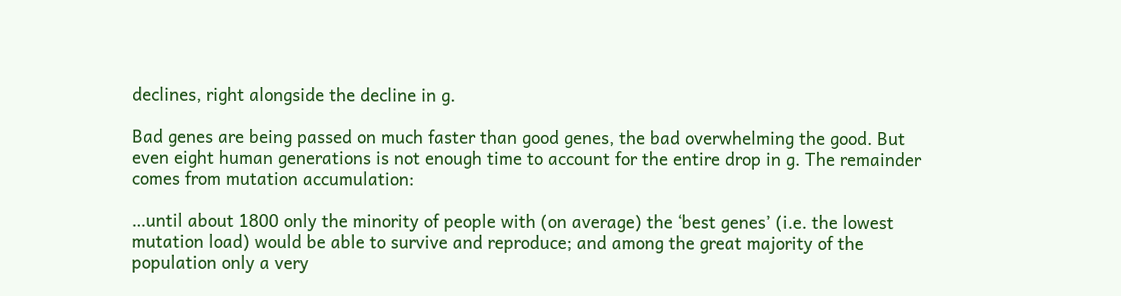declines, right alongside the decline in g.

Bad genes are being passed on much faster than good genes, the bad overwhelming the good. But even eight human generations is not enough time to account for the entire drop in g. The remainder comes from mutation accumulation:

…until about 1800 only the minority of people with (on average) the ‘best genes’ (i.e. the lowest mutation load) would be able to survive and reproduce; and among the great majority of the population only a very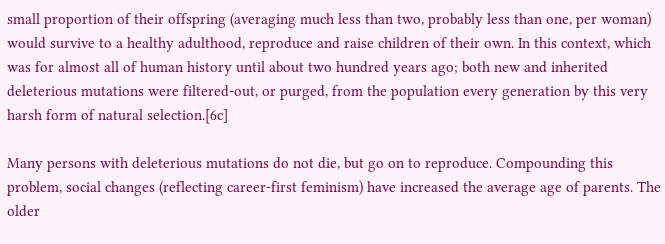small proportion of their offspring (averaging much less than two, probably less than one, per woman) would survive to a healthy adulthood, reproduce and raise children of their own. In this context, which was for almost all of human history until about two hundred years ago; both new and inherited deleterious mutations were filtered-out, or purged, from the population every generation by this very harsh form of natural selection.[6c]

Many persons with deleterious mutations do not die, but go on to reproduce. Compounding this problem, social changes (reflecting career-first feminism) have increased the average age of parents. The older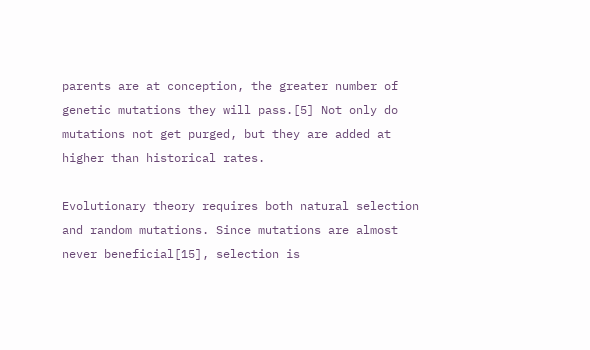parents are at conception, the greater number of genetic mutations they will pass.[5] Not only do mutations not get purged, but they are added at higher than historical rates.

Evolutionary theory requires both natural selection and random mutations. Since mutations are almost never beneficial[15], selection is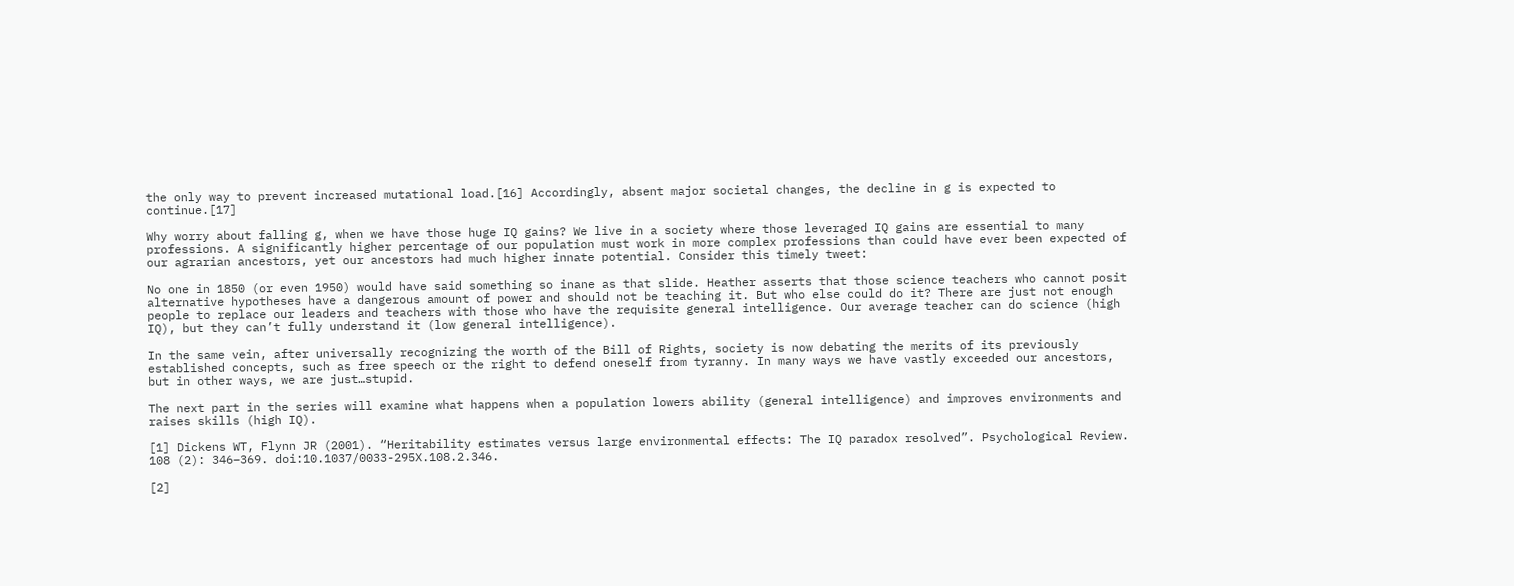the only way to prevent increased mutational load.[16] Accordingly, absent major societal changes, the decline in g is expected to continue.[17]

Why worry about falling g, when we have those huge IQ gains? We live in a society where those leveraged IQ gains are essential to many professions. A significantly higher percentage of our population must work in more complex professions than could have ever been expected of our agrarian ancestors, yet our ancestors had much higher innate potential. Consider this timely tweet:

No one in 1850 (or even 1950) would have said something so inane as that slide. Heather asserts that those science teachers who cannot posit alternative hypotheses have a dangerous amount of power and should not be teaching it. But who else could do it? There are just not enough people to replace our leaders and teachers with those who have the requisite general intelligence. Our average teacher can do science (high IQ), but they can’t fully understand it (low general intelligence).

In the same vein, after universally recognizing the worth of the Bill of Rights, society is now debating the merits of its previously established concepts, such as free speech or the right to defend oneself from tyranny. In many ways we have vastly exceeded our ancestors, but in other ways, we are just…stupid.

The next part in the series will examine what happens when a population lowers ability (general intelligence) and improves environments and raises skills (high IQ).

[1] Dickens WT, Flynn JR (2001). “Heritability estimates versus large environmental effects: The IQ paradox resolved”. Psychological Review. 108 (2): 346–369. doi:10.1037/0033-295X.108.2.346.

[2]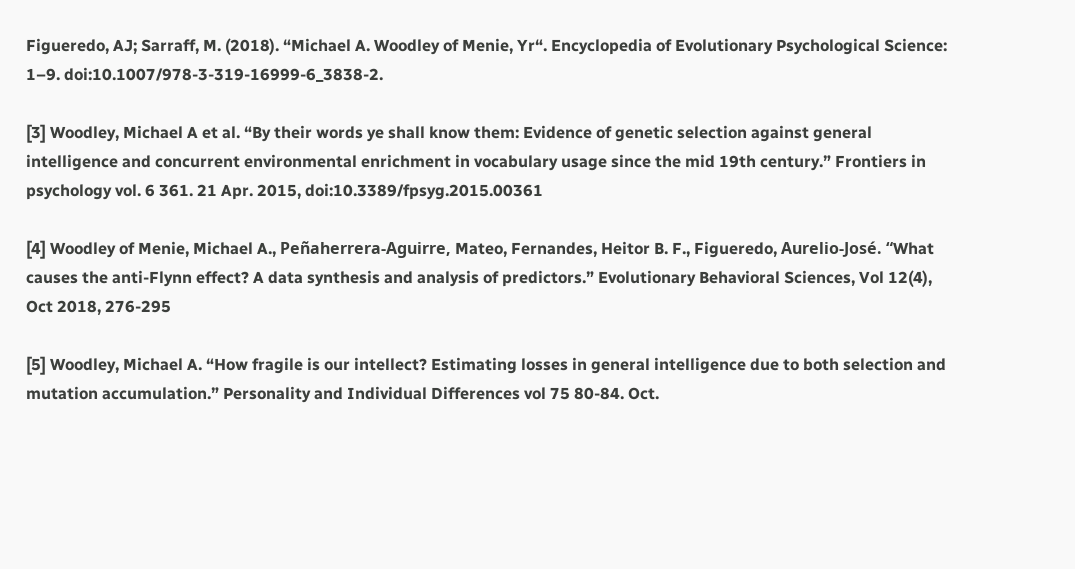Figueredo, AJ; Sarraff, M. (2018). “Michael A. Woodley of Menie, Yr“. Encyclopedia of Evolutionary Psychological Science: 1–9. doi:10.1007/978-3-319-16999-6_3838-2.

[3] Woodley, Michael A et al. “By their words ye shall know them: Evidence of genetic selection against general intelligence and concurrent environmental enrichment in vocabulary usage since the mid 19th century.” Frontiers in psychology vol. 6 361. 21 Apr. 2015, doi:10.3389/fpsyg.2015.00361

[4] Woodley of Menie, Michael A., Peñaherrera-Aguirre, Mateo, Fernandes, Heitor B. F., Figueredo, Aurelio-José. “What causes the anti-Flynn effect? A data synthesis and analysis of predictors.” Evolutionary Behavioral Sciences, Vol 12(4), Oct 2018, 276-295

[5] Woodley, Michael A. “How fragile is our intellect? Estimating losses in general intelligence due to both selection and mutation accumulation.” Personality and Individual Differences vol 75 80-84. Oct.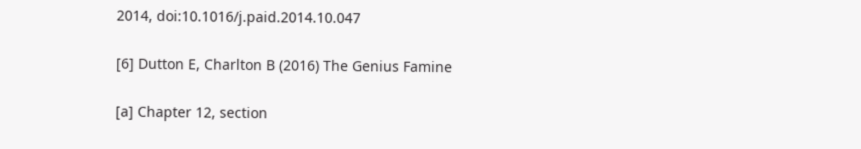2014, doi:10.1016/j.paid.2014.10.047

[6] Dutton E, Charlton B (2016) The Genius Famine

[a] Chapter 12, section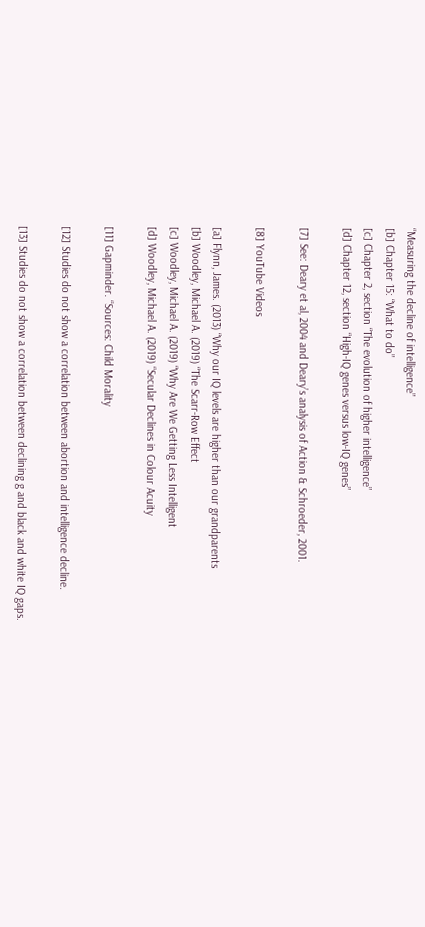“Measuring the decline of intelligence”
[b] Chapter 15: “What to do”
[c] Chapter 2, section “The evolution of higher intelligence”
[d] Chapter 12, section “High-IQ genes versus low-IQ genes”

[7] See: Deary et al, 2004 and Deary’s analysis of Action & Schroeder, 2001.

[8] YouTube Videos

[a] Flynn, James. (2013) “Why our IQ levels are higher than our grandparents
[b] Woodley, Michael A. (2019) “The Scarr-Row Effect
[c] Woodley, Michael A. (2019) “Why Are We Getting Less Intelligent
[d] Woodley, Michael A. (2019) “Secular Declines in Colour Acuity

[11] Gapminder. “Sources: Child Morality

[12] Studies do not show a correlation between abortion and intelligence decline.

[13] Studies do not show a correlation between declining g and black and white IQ gaps.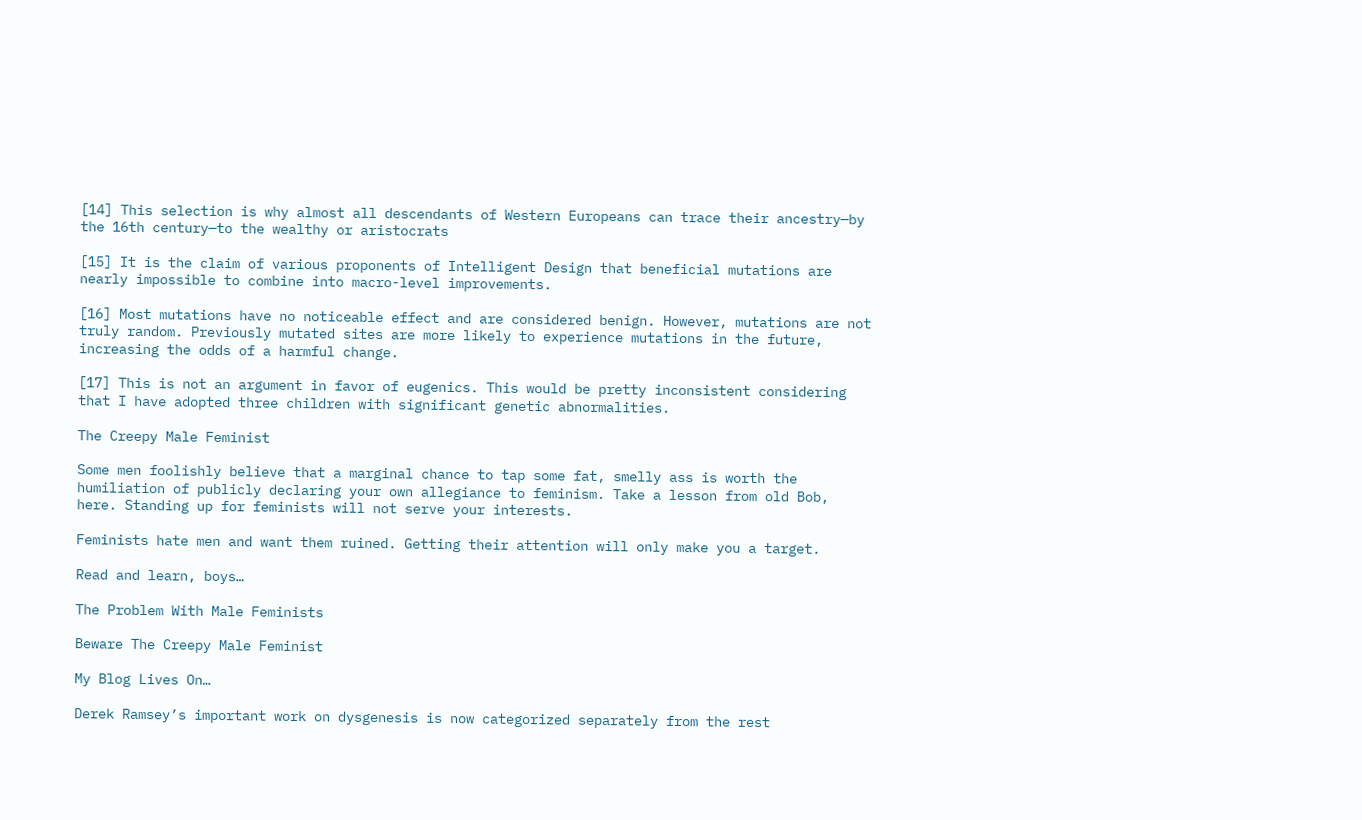[14] This selection is why almost all descendants of Western Europeans can trace their ancestry—by the 16th century—to the wealthy or aristocrats

[15] It is the claim of various proponents of Intelligent Design that beneficial mutations are nearly impossible to combine into macro-level improvements.

[16] Most mutations have no noticeable effect and are considered benign. However, mutations are not truly random. Previously mutated sites are more likely to experience mutations in the future, increasing the odds of a harmful change.

[17] This is not an argument in favor of eugenics. This would be pretty inconsistent considering that I have adopted three children with significant genetic abnormalities.

The Creepy Male Feminist

Some men foolishly believe that a marginal chance to tap some fat, smelly ass is worth the humiliation of publicly declaring your own allegiance to feminism. Take a lesson from old Bob, here. Standing up for feminists will not serve your interests.

Feminists hate men and want them ruined. Getting their attention will only make you a target.

Read and learn, boys…

The Problem With Male Feminists

Beware The Creepy Male Feminist

My Blog Lives On…

Derek Ramsey’s important work on dysgenesis is now categorized separately from the rest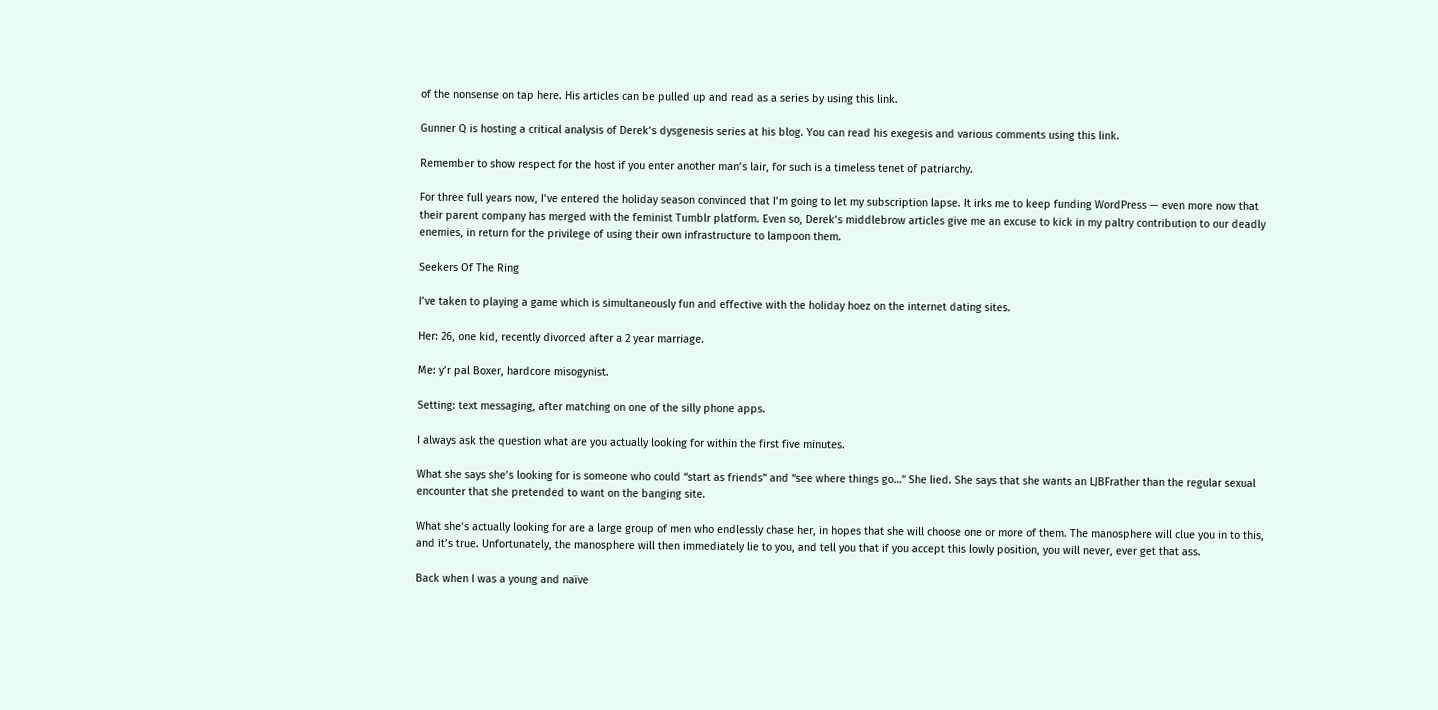of the nonsense on tap here. His articles can be pulled up and read as a series by using this link.

Gunner Q is hosting a critical analysis of Derek’s dysgenesis series at his blog. You can read his exegesis and various comments using this link.

Remember to show respect for the host if you enter another man’s lair, for such is a timeless tenet of patriarchy.

For three full years now, I’ve entered the holiday season convinced that I’m going to let my subscription lapse. It irks me to keep funding WordPress — even more now that their parent company has merged with the feminist Tumblr platform. Even so, Derek’s middlebrow articles give me an excuse to kick in my paltry contribution to our deadly enemies, in return for the privilege of using their own infrastructure to lampoon them.

Seekers Of The Ring

I’ve taken to playing a game which is simultaneously fun and effective with the holiday hoez on the internet dating sites.

Her: 26, one kid, recently divorced after a 2 year marriage.

Me: y’r pal Boxer, hardcore misogynist.

Setting: text messaging, after matching on one of the silly phone apps.

I always ask the question what are you actually looking for within the first five minutes.

What she says she’s looking for is someone who could “start as friends” and “see where things go…” She lied. She says that she wants an LJBFrather than the regular sexual encounter that she pretended to want on the banging site.

What she’s actually looking for are a large group of men who endlessly chase her, in hopes that she will choose one or more of them. The manosphere will clue you in to this, and it’s true. Unfortunately, the manosphere will then immediately lie to you, and tell you that if you accept this lowly position, you will never, ever get that ass.

Back when I was a young and naïve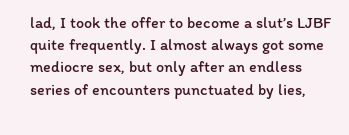lad, I took the offer to become a slut’s LJBF quite frequently. I almost always got some mediocre sex, but only after an endless series of encounters punctuated by lies,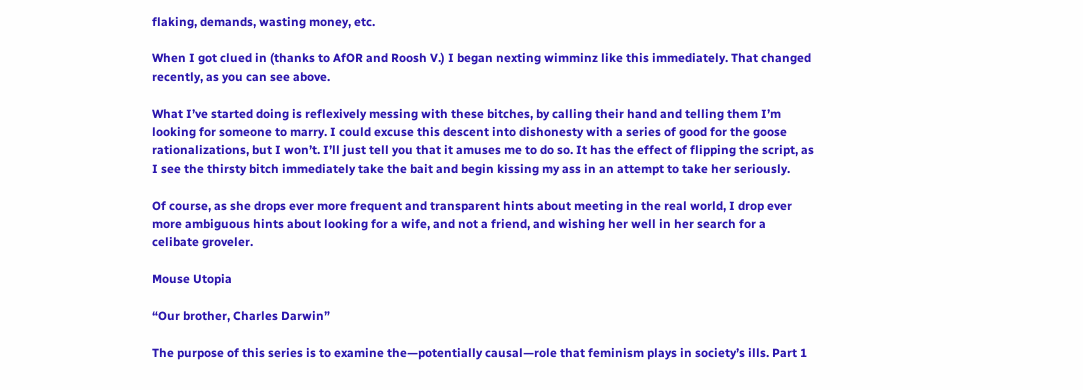flaking, demands, wasting money, etc.

When I got clued in (thanks to AfOR and Roosh V.) I began nexting wimminz like this immediately. That changed recently, as you can see above.

What I’ve started doing is reflexively messing with these bitches, by calling their hand and telling them I’m looking for someone to marry. I could excuse this descent into dishonesty with a series of good for the goose rationalizations, but I won’t. I’ll just tell you that it amuses me to do so. It has the effect of flipping the script, as I see the thirsty bitch immediately take the bait and begin kissing my ass in an attempt to take her seriously.

Of course, as she drops ever more frequent and transparent hints about meeting in the real world, I drop ever more ambiguous hints about looking for a wife, and not a friend, and wishing her well in her search for a celibate groveler.

Mouse Utopia

“Our brother, Charles Darwin”

The purpose of this series is to examine the—potentially causal—role that feminism plays in society’s ills. Part 1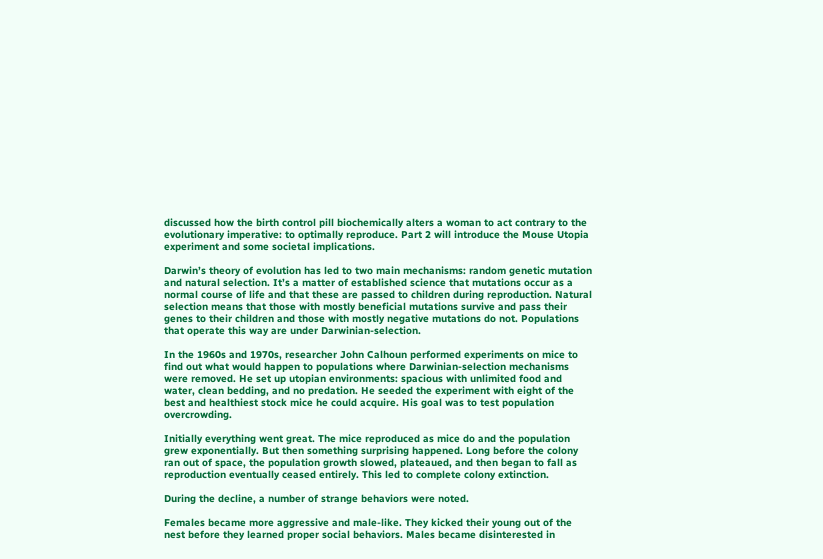discussed how the birth control pill biochemically alters a woman to act contrary to the evolutionary imperative: to optimally reproduce. Part 2 will introduce the Mouse Utopia experiment and some societal implications.

Darwin’s theory of evolution has led to two main mechanisms: random genetic mutation and natural selection. It’s a matter of established science that mutations occur as a normal course of life and that these are passed to children during reproduction. Natural selection means that those with mostly beneficial mutations survive and pass their genes to their children and those with mostly negative mutations do not. Populations that operate this way are under Darwinian-selection.

In the 1960s and 1970s, researcher John Calhoun performed experiments on mice to find out what would happen to populations where Darwinian-selection mechanisms were removed. He set up utopian environments: spacious with unlimited food and water, clean bedding, and no predation. He seeded the experiment with eight of the best and healthiest stock mice he could acquire. His goal was to test population overcrowding.

Initially everything went great. The mice reproduced as mice do and the population grew exponentially. But then something surprising happened. Long before the colony ran out of space, the population growth slowed, plateaued, and then began to fall as reproduction eventually ceased entirely. This led to complete colony extinction.

During the decline, a number of strange behaviors were noted.

Females became more aggressive and male-like. They kicked their young out of the nest before they learned proper social behaviors. Males became disinterested in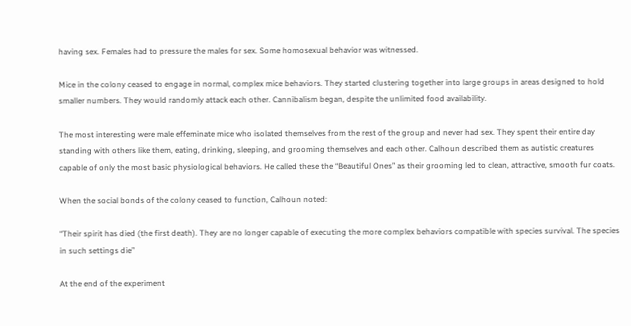having sex. Females had to pressure the males for sex. Some homosexual behavior was witnessed.

Mice in the colony ceased to engage in normal, complex mice behaviors. They started clustering together into large groups in areas designed to hold smaller numbers. They would randomly attack each other. Cannibalism began, despite the unlimited food availability.

The most interesting were male effeminate mice who isolated themselves from the rest of the group and never had sex. They spent their entire day standing with others like them, eating, drinking, sleeping, and grooming themselves and each other. Calhoun described them as autistic creatures capable of only the most basic physiological behaviors. He called these the “Beautiful Ones” as their grooming led to clean, attractive, smooth fur coats.

When the social bonds of the colony ceased to function, Calhoun noted:

“Their spirit has died (the first death). They are no longer capable of executing the more complex behaviors compatible with species survival. The species in such settings die”

At the end of the experiment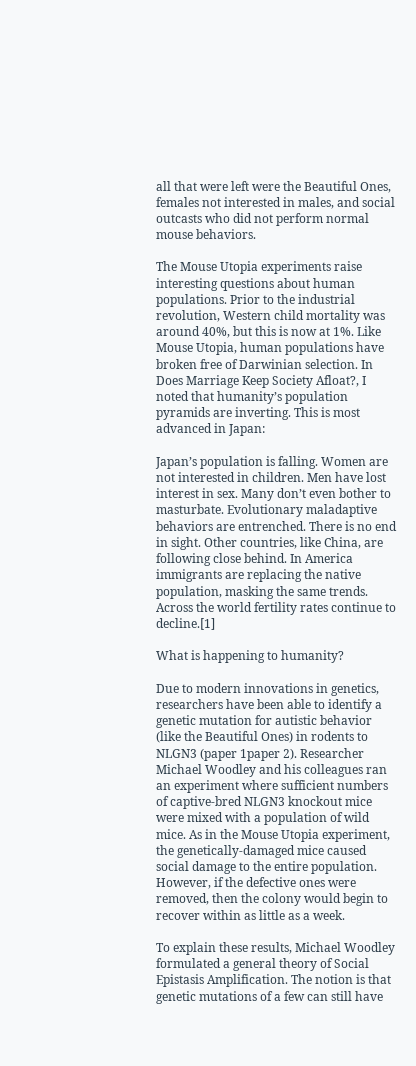all that were left were the Beautiful Ones, females not interested in males, and social outcasts who did not perform normal mouse behaviors.

The Mouse Utopia experiments raise interesting questions about human populations. Prior to the industrial revolution, Western child mortality was around 40%, but this is now at 1%. Like Mouse Utopia, human populations have broken free of Darwinian selection. In Does Marriage Keep Society Afloat?, I noted that humanity’s population pyramids are inverting. This is most advanced in Japan:

Japan’s population is falling. Women are not interested in children. Men have lost interest in sex. Many don’t even bother to masturbate. Evolutionary maladaptive behaviors are entrenched. There is no end in sight. Other countries, like China, are following close behind. In America immigrants are replacing the native population, masking the same trends. Across the world fertility rates continue to decline.[1]

What is happening to humanity?

Due to modern innovations in genetics, researchers have been able to identify a genetic mutation for autistic behavior (like the Beautiful Ones) in rodents to NLGN3 (paper 1paper 2). Researcher Michael Woodley and his colleagues ran an experiment where sufficient numbers of captive-bred NLGN3 knockout mice were mixed with a population of wild mice. As in the Mouse Utopia experiment, the genetically-damaged mice caused social damage to the entire population. However, if the defective ones were removed, then the colony would begin to recover within as little as a week.

To explain these results, Michael Woodley formulated a general theory of Social Epistasis Amplification. The notion is that genetic mutations of a few can still have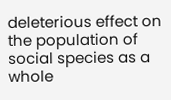deleterious effect on the population of social species as a whole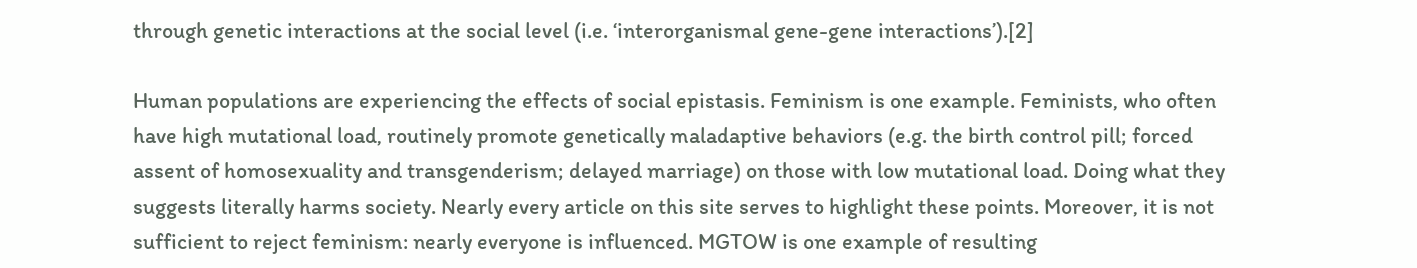through genetic interactions at the social level (i.e. ‘interorganismal gene-gene interactions’).[2]

Human populations are experiencing the effects of social epistasis. Feminism is one example. Feminists, who often have high mutational load, routinely promote genetically maladaptive behaviors (e.g. the birth control pill; forced assent of homosexuality and transgenderism; delayed marriage) on those with low mutational load. Doing what they suggests literally harms society. Nearly every article on this site serves to highlight these points. Moreover, it is not sufficient to reject feminism: nearly everyone is influenced. MGTOW is one example of resulting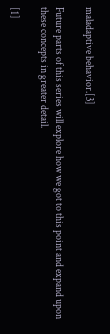maladaptive behavior.[3]

Future parts of this series will explore how we got to this point and expand upon these concepts in greater detail.

[1]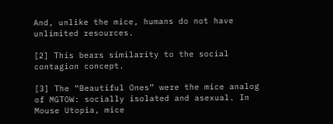And, unlike the mice, humans do not have unlimited resources.

[2] This bears similarity to the social contagion concept.

[3] The “Beautiful Ones” were the mice analog of MGTOW: socially isolated and asexual. In Mouse Utopia, mice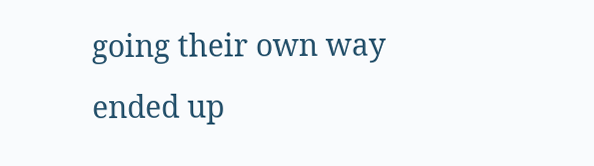going their own way ended up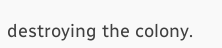destroying the colony.